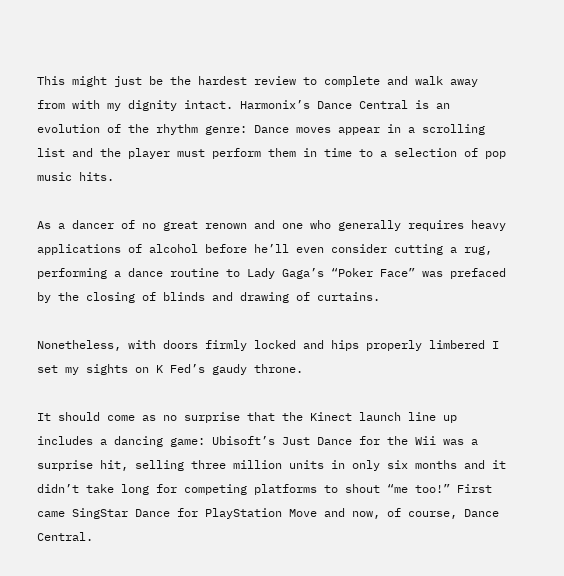This might just be the hardest review to complete and walk away from with my dignity intact. Harmonix’s Dance Central is an evolution of the rhythm genre: Dance moves appear in a scrolling list and the player must perform them in time to a selection of pop music hits.

As a dancer of no great renown and one who generally requires heavy applications of alcohol before he’ll even consider cutting a rug, performing a dance routine to Lady Gaga’s “Poker Face” was prefaced by the closing of blinds and drawing of curtains.

Nonetheless, with doors firmly locked and hips properly limbered I set my sights on K Fed’s gaudy throne.

It should come as no surprise that the Kinect launch line up includes a dancing game: Ubisoft’s Just Dance for the Wii was a surprise hit, selling three million units in only six months and it didn’t take long for competing platforms to shout “me too!” First came SingStar Dance for PlayStation Move and now, of course, Dance Central.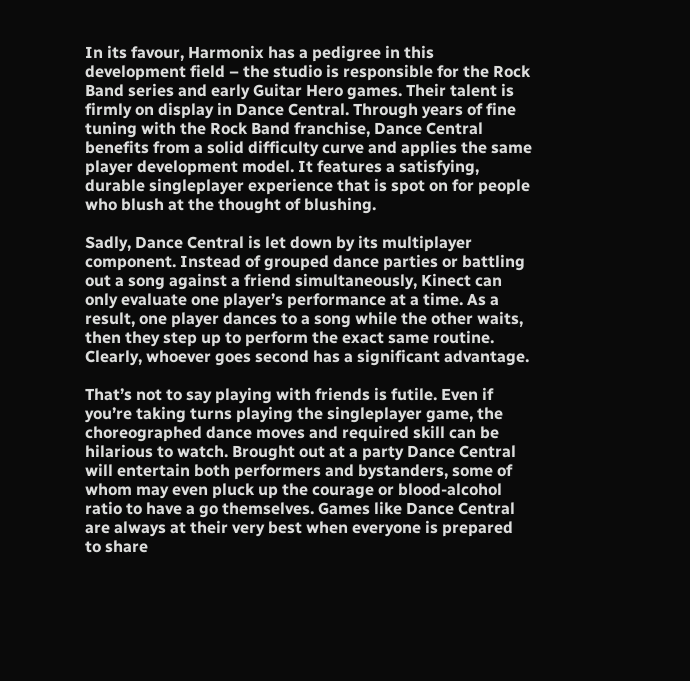In its favour, Harmonix has a pedigree in this development field – the studio is responsible for the Rock Band series and early Guitar Hero games. Their talent is firmly on display in Dance Central. Through years of fine tuning with the Rock Band franchise, Dance Central benefits from a solid difficulty curve and applies the same player development model. It features a satisfying, durable singleplayer experience that is spot on for people who blush at the thought of blushing.

Sadly, Dance Central is let down by its multiplayer component. Instead of grouped dance parties or battling out a song against a friend simultaneously, Kinect can only evaluate one player’s performance at a time. As a result, one player dances to a song while the other waits, then they step up to perform the exact same routine. Clearly, whoever goes second has a significant advantage.

That’s not to say playing with friends is futile. Even if you’re taking turns playing the singleplayer game, the choreographed dance moves and required skill can be hilarious to watch. Brought out at a party Dance Central will entertain both performers and bystanders, some of whom may even pluck up the courage or blood-alcohol ratio to have a go themselves. Games like Dance Central are always at their very best when everyone is prepared to share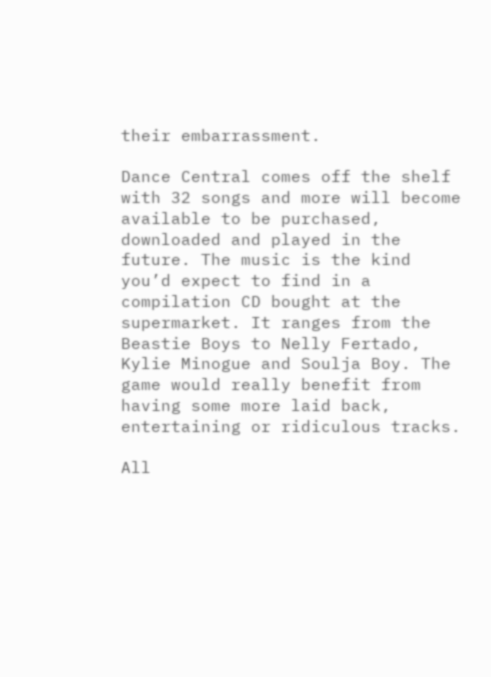their embarrassment.

Dance Central comes off the shelf with 32 songs and more will become available to be purchased, downloaded and played in the future. The music is the kind you’d expect to find in a compilation CD bought at the supermarket. It ranges from the Beastie Boys to Nelly Fertado, Kylie Minogue and Soulja Boy. The game would really benefit from having some more laid back, entertaining or ridiculous tracks.

All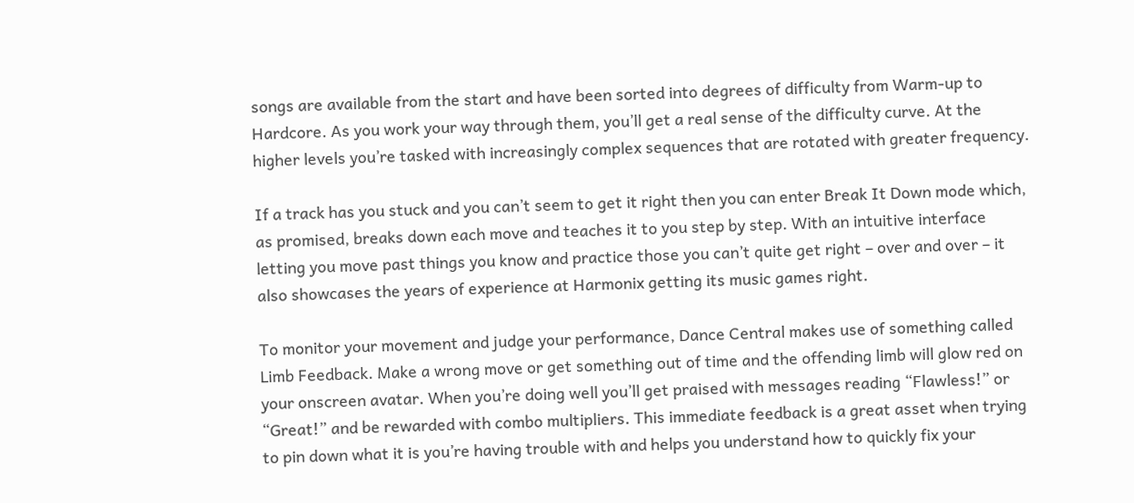songs are available from the start and have been sorted into degrees of difficulty from Warm-up to Hardcore. As you work your way through them, you’ll get a real sense of the difficulty curve. At the higher levels you’re tasked with increasingly complex sequences that are rotated with greater frequency.

If a track has you stuck and you can’t seem to get it right then you can enter Break It Down mode which, as promised, breaks down each move and teaches it to you step by step. With an intuitive interface letting you move past things you know and practice those you can’t quite get right – over and over – it also showcases the years of experience at Harmonix getting its music games right.

To monitor your movement and judge your performance, Dance Central makes use of something called Limb Feedback. Make a wrong move or get something out of time and the offending limb will glow red on your onscreen avatar. When you’re doing well you’ll get praised with messages reading “Flawless!” or “Great!” and be rewarded with combo multipliers. This immediate feedback is a great asset when trying to pin down what it is you’re having trouble with and helps you understand how to quickly fix your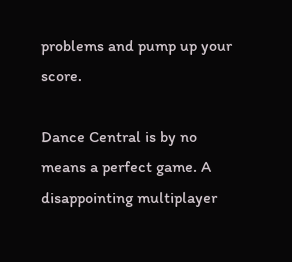problems and pump up your score.

Dance Central is by no means a perfect game. A disappointing multiplayer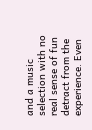and a music selection with no real sense of fun detract from the experience. Even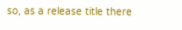so, as a release title there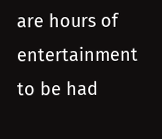are hours of entertainment to be had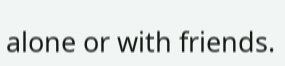alone or with friends.